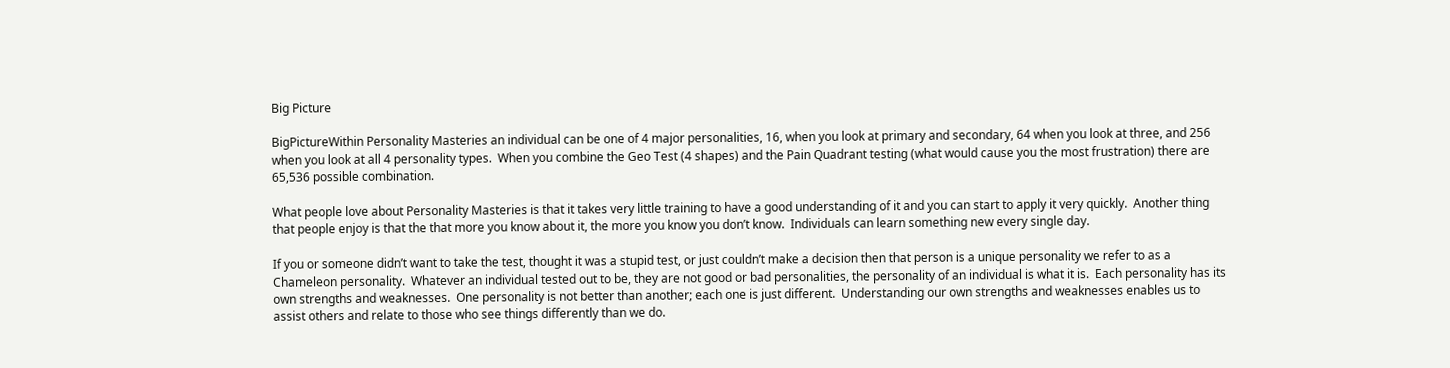Big Picture

BigPictureWithin Personality Masteries an individual can be one of 4 major personalities, 16, when you look at primary and secondary, 64 when you look at three, and 256 when you look at all 4 personality types.  When you combine the Geo Test (4 shapes) and the Pain Quadrant testing (what would cause you the most frustration) there are 65,536 possible combination.

What people love about Personality Masteries is that it takes very little training to have a good understanding of it and you can start to apply it very quickly.  Another thing that people enjoy is that the that more you know about it, the more you know you don’t know.  Individuals can learn something new every single day.

If you or someone didn’t want to take the test, thought it was a stupid test, or just couldn’t make a decision then that person is a unique personality we refer to as a Chameleon personality.  Whatever an individual tested out to be, they are not good or bad personalities, the personality of an individual is what it is.  Each personality has its own strengths and weaknesses.  One personality is not better than another; each one is just different.  Understanding our own strengths and weaknesses enables us to assist others and relate to those who see things differently than we do.